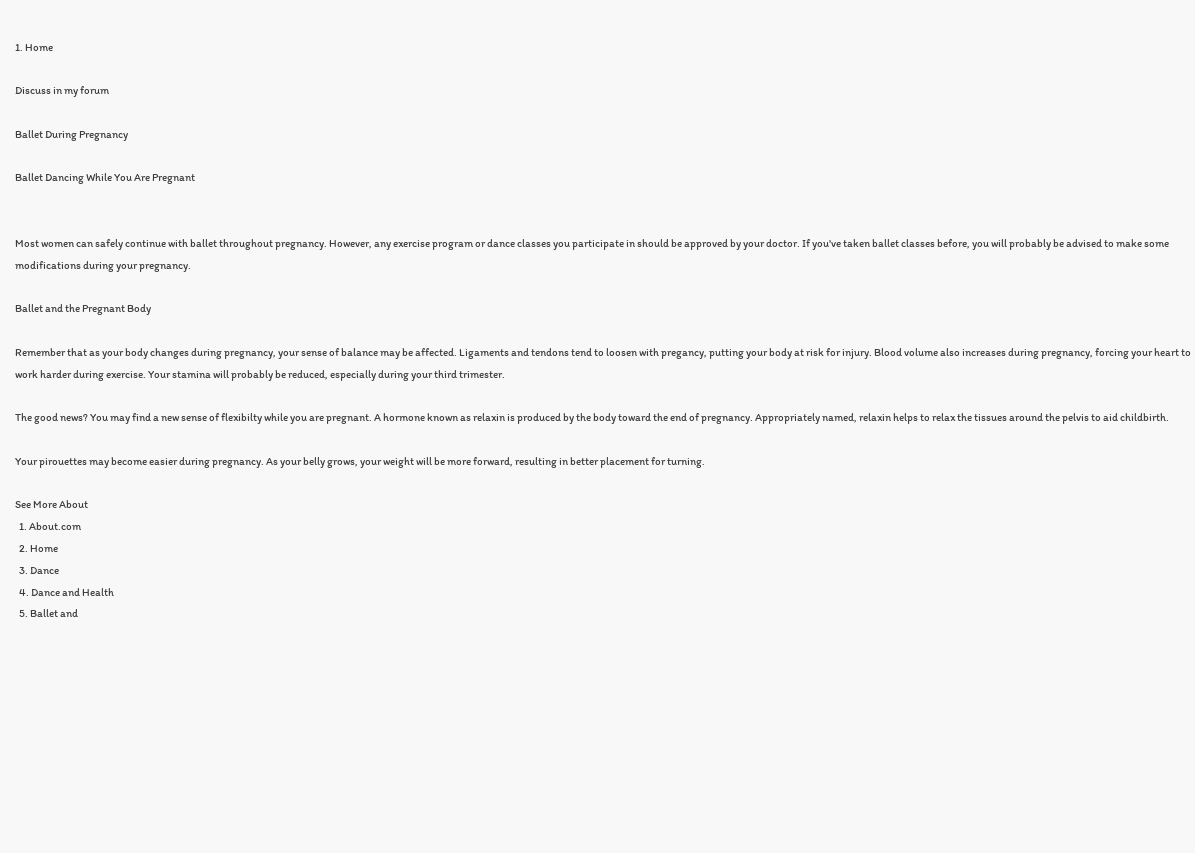1. Home

Discuss in my forum

Ballet During Pregnancy

Ballet Dancing While You Are Pregnant


Most women can safely continue with ballet throughout pregnancy. However, any exercise program or dance classes you participate in should be approved by your doctor. If you've taken ballet classes before, you will probably be advised to make some modifications during your pregnancy.

Ballet and the Pregnant Body

Remember that as your body changes during pregnancy, your sense of balance may be affected. Ligaments and tendons tend to loosen with pregancy, putting your body at risk for injury. Blood volume also increases during pregnancy, forcing your heart to work harder during exercise. Your stamina will probably be reduced, especially during your third trimester.

The good news? You may find a new sense of flexibilty while you are pregnant. A hormone known as relaxin is produced by the body toward the end of pregnancy. Appropriately named, relaxin helps to relax the tissues around the pelvis to aid childbirth.

Your pirouettes may become easier during pregnancy. As your belly grows, your weight will be more forward, resulting in better placement for turning.

See More About
  1. About.com
  2. Home
  3. Dance
  4. Dance and Health
  5. Ballet and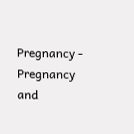Pregnancy - Pregnancy and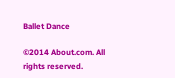Ballet Dance

©2014 About.com. All rights reserved.